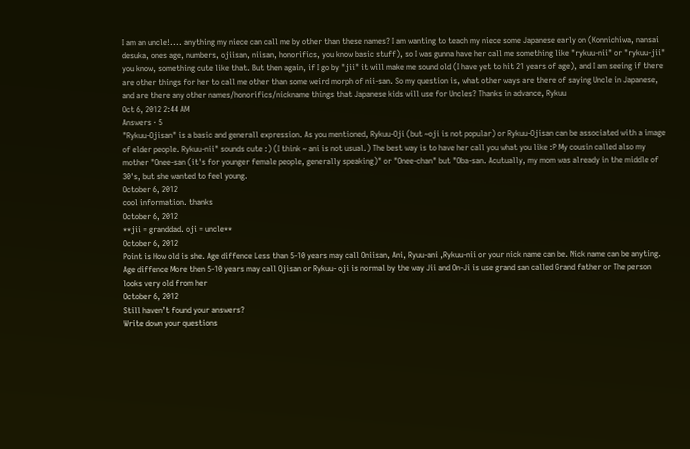I am an uncle!.... anything my niece can call me by other than these names? I am wanting to teach my niece some Japanese early on (Konnichiwa, nansai desuka, ones age, numbers, ojiisan, niisan, honorifics, you know basic stuff), so I was gunna have her call me something like "rykuu-nii" or "rykuu-jii" you know, something cute like that. But then again, if I go by "jii" it will make me sound old (I have yet to hit 21 years of age), and I am seeing if there are other things for her to call me other than some weird morph of nii-san. So my question is, what other ways are there of saying Uncle in Japanese, and are there any other names/honorifics/nickname things that Japanese kids will use for Uncles? Thanks in advance, Rykuu
Oct 6, 2012 2:44 AM
Answers · 5
"Rykuu-Ojisan" is a basic and generall expression. As you mentioned, Rykuu-Oji (but ~oji is not popular) or Rykuu-Ojisan can be associated with a image of elder people. Rykuu-nii" sounds cute :) (I think ~ ani is not usual.) The best way is to have her call you what you like :P My cousin called also my mother "Onee-san (it's for younger female people, generally speaking)" or "Onee-chan" but "Oba-san. Acutually, my mom was already in the middle of 30's, but she wanted to feel young.
October 6, 2012
cool information. thanks
October 6, 2012
**jii = granddad. oji = uncle**
October 6, 2012
Point is How old is she. Age diffence Less than 5-10 years may call Oniisan, Ani, Ryuu-ani ,Rykuu-nii or your nick name can be. Nick name can be anyting. Age diffence More then 5-10 years may call Ojisan or Rykuu- oji is normal by the way Jii and On-Ji is use grand san called Grand father or The person looks very old from her
October 6, 2012
Still haven’t found your answers?
Write down your questions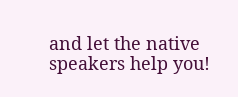and let the native speakers help you!